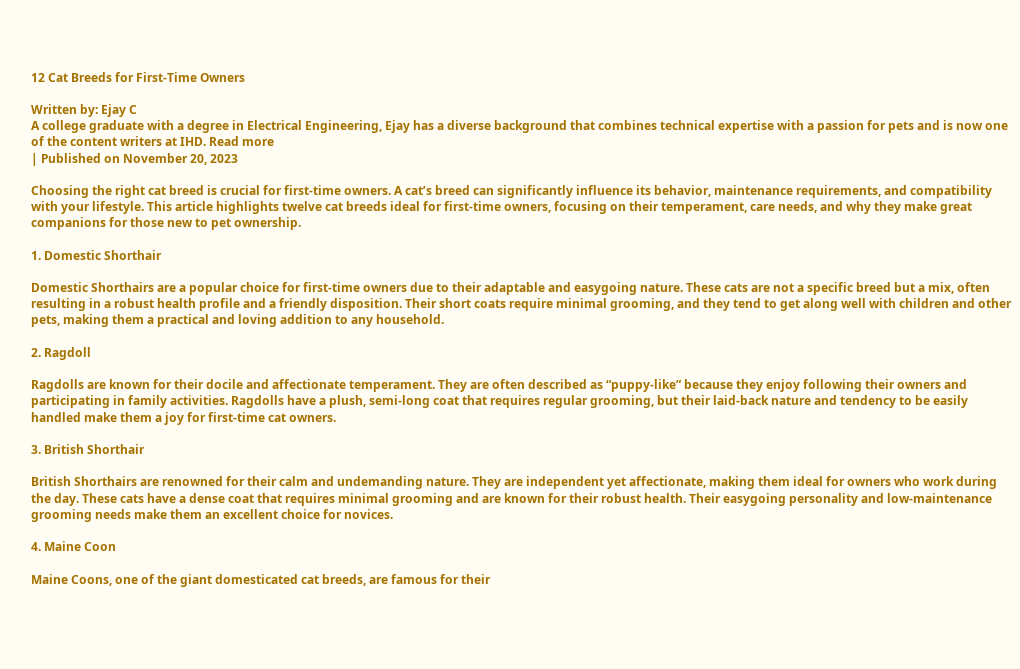12 Cat Breeds for First-Time Owners

Written by: Ejay C
A college graduate with a degree in Electrical Engineering, Ejay has a diverse background that combines technical expertise with a passion for pets and is now one of the content writers at IHD. Read more
| Published on November 20, 2023

Choosing the right cat breed is crucial for first-time owners. A cat’s breed can significantly influence its behavior, maintenance requirements, and compatibility with your lifestyle. This article highlights twelve cat breeds ideal for first-time owners, focusing on their temperament, care needs, and why they make great companions for those new to pet ownership.

1. Domestic Shorthair

Domestic Shorthairs are a popular choice for first-time owners due to their adaptable and easygoing nature. These cats are not a specific breed but a mix, often resulting in a robust health profile and a friendly disposition. Their short coats require minimal grooming, and they tend to get along well with children and other pets, making them a practical and loving addition to any household.

2. Ragdoll

Ragdolls are known for their docile and affectionate temperament. They are often described as “puppy-like” because they enjoy following their owners and participating in family activities. Ragdolls have a plush, semi-long coat that requires regular grooming, but their laid-back nature and tendency to be easily handled make them a joy for first-time cat owners.

3. British Shorthair

British Shorthairs are renowned for their calm and undemanding nature. They are independent yet affectionate, making them ideal for owners who work during the day. These cats have a dense coat that requires minimal grooming and are known for their robust health. Their easygoing personality and low-maintenance grooming needs make them an excellent choice for novices.

4. Maine Coon

Maine Coons, one of the giant domesticated cat breeds, are famous for their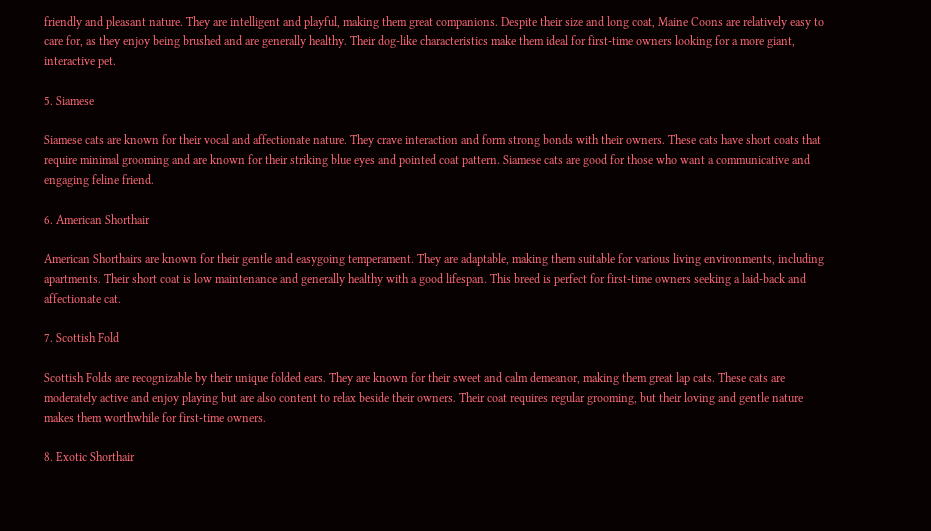friendly and pleasant nature. They are intelligent and playful, making them great companions. Despite their size and long coat, Maine Coons are relatively easy to care for, as they enjoy being brushed and are generally healthy. Their dog-like characteristics make them ideal for first-time owners looking for a more giant, interactive pet.

5. Siamese

Siamese cats are known for their vocal and affectionate nature. They crave interaction and form strong bonds with their owners. These cats have short coats that require minimal grooming and are known for their striking blue eyes and pointed coat pattern. Siamese cats are good for those who want a communicative and engaging feline friend.

6. American Shorthair

American Shorthairs are known for their gentle and easygoing temperament. They are adaptable, making them suitable for various living environments, including apartments. Their short coat is low maintenance and generally healthy with a good lifespan. This breed is perfect for first-time owners seeking a laid-back and affectionate cat.

7. Scottish Fold

Scottish Folds are recognizable by their unique folded ears. They are known for their sweet and calm demeanor, making them great lap cats. These cats are moderately active and enjoy playing but are also content to relax beside their owners. Their coat requires regular grooming, but their loving and gentle nature makes them worthwhile for first-time owners.

8. Exotic Shorthair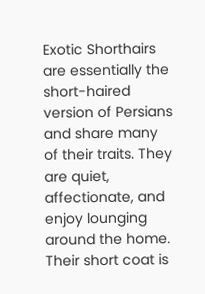Exotic Shorthairs are essentially the short-haired version of Persians and share many of their traits. They are quiet, affectionate, and enjoy lounging around the home. Their short coat is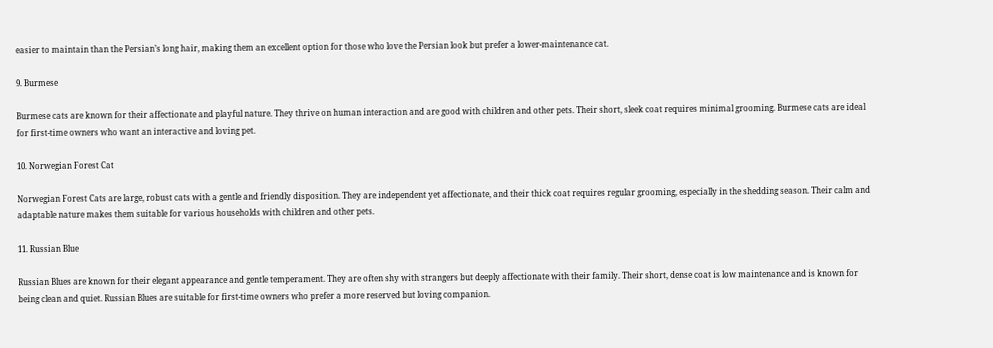easier to maintain than the Persian’s long hair, making them an excellent option for those who love the Persian look but prefer a lower-maintenance cat.

9. Burmese

Burmese cats are known for their affectionate and playful nature. They thrive on human interaction and are good with children and other pets. Their short, sleek coat requires minimal grooming. Burmese cats are ideal for first-time owners who want an interactive and loving pet.

10. Norwegian Forest Cat

Norwegian Forest Cats are large, robust cats with a gentle and friendly disposition. They are independent yet affectionate, and their thick coat requires regular grooming, especially in the shedding season. Their calm and adaptable nature makes them suitable for various households with children and other pets.

11. Russian Blue

Russian Blues are known for their elegant appearance and gentle temperament. They are often shy with strangers but deeply affectionate with their family. Their short, dense coat is low maintenance and is known for being clean and quiet. Russian Blues are suitable for first-time owners who prefer a more reserved but loving companion.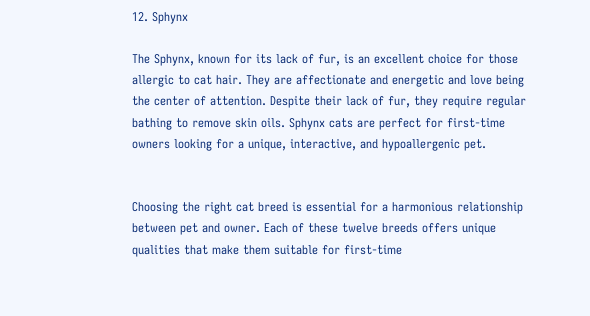12. Sphynx

The Sphynx, known for its lack of fur, is an excellent choice for those allergic to cat hair. They are affectionate and energetic and love being the center of attention. Despite their lack of fur, they require regular bathing to remove skin oils. Sphynx cats are perfect for first-time owners looking for a unique, interactive, and hypoallergenic pet.


Choosing the right cat breed is essential for a harmonious relationship between pet and owner. Each of these twelve breeds offers unique qualities that make them suitable for first-time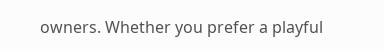owners. Whether you prefer a playful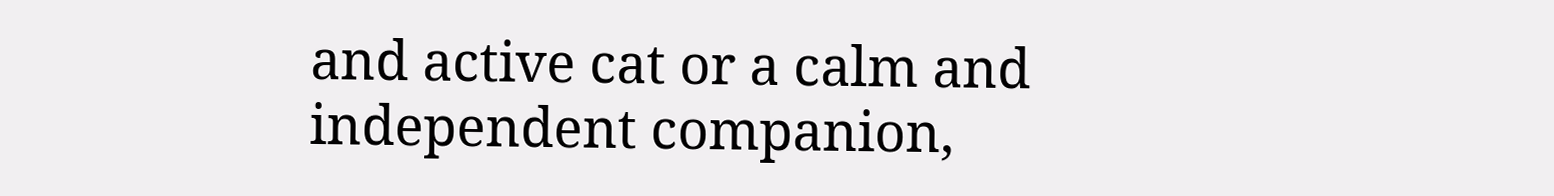and active cat or a calm and independent companion,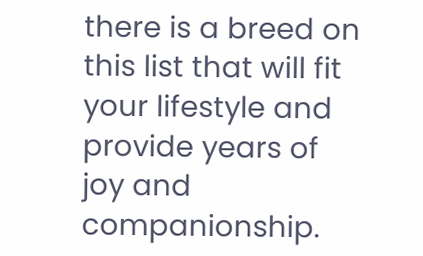there is a breed on this list that will fit your lifestyle and provide years of joy and companionship.